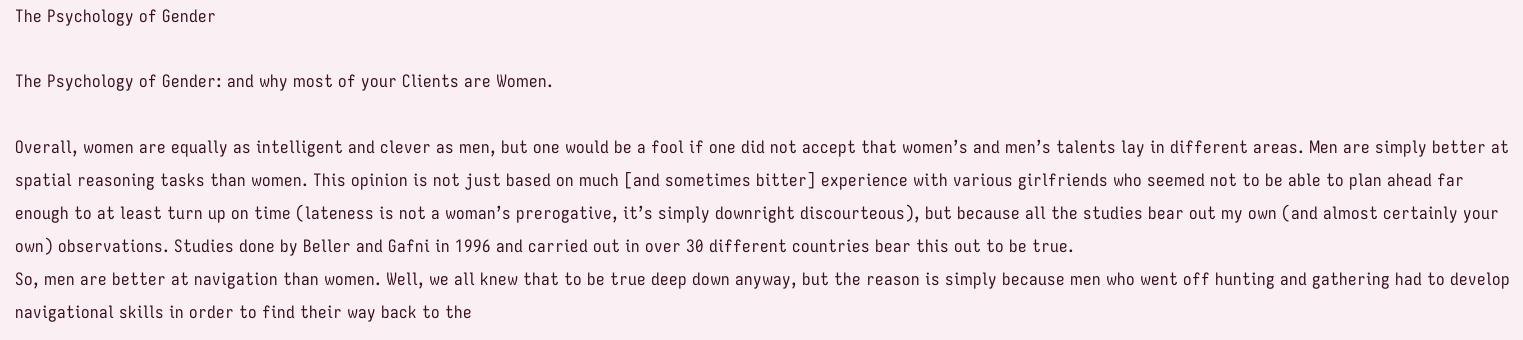The Psychology of Gender

The Psychology of Gender: and why most of your Clients are Women.

Overall, women are equally as intelligent and clever as men, but one would be a fool if one did not accept that women’s and men’s talents lay in different areas. Men are simply better at spatial reasoning tasks than women. This opinion is not just based on much [and sometimes bitter] experience with various girlfriends who seemed not to be able to plan ahead far enough to at least turn up on time (lateness is not a woman’s prerogative, it’s simply downright discourteous), but because all the studies bear out my own (and almost certainly your own) observations. Studies done by Beller and Gafni in 1996 and carried out in over 30 different countries bear this out to be true.
So, men are better at navigation than women. Well, we all knew that to be true deep down anyway, but the reason is simply because men who went off hunting and gathering had to develop navigational skills in order to find their way back to the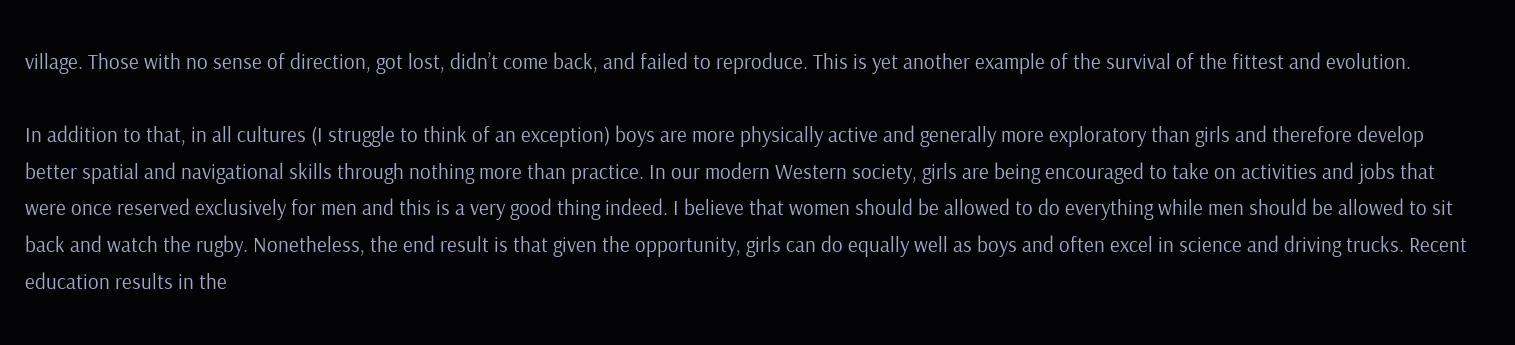village. Those with no sense of direction, got lost, didn’t come back, and failed to reproduce. This is yet another example of the survival of the fittest and evolution.

In addition to that, in all cultures (I struggle to think of an exception) boys are more physically active and generally more exploratory than girls and therefore develop better spatial and navigational skills through nothing more than practice. In our modern Western society, girls are being encouraged to take on activities and jobs that were once reserved exclusively for men and this is a very good thing indeed. I believe that women should be allowed to do everything while men should be allowed to sit back and watch the rugby. Nonetheless, the end result is that given the opportunity, girls can do equally well as boys and often excel in science and driving trucks. Recent education results in the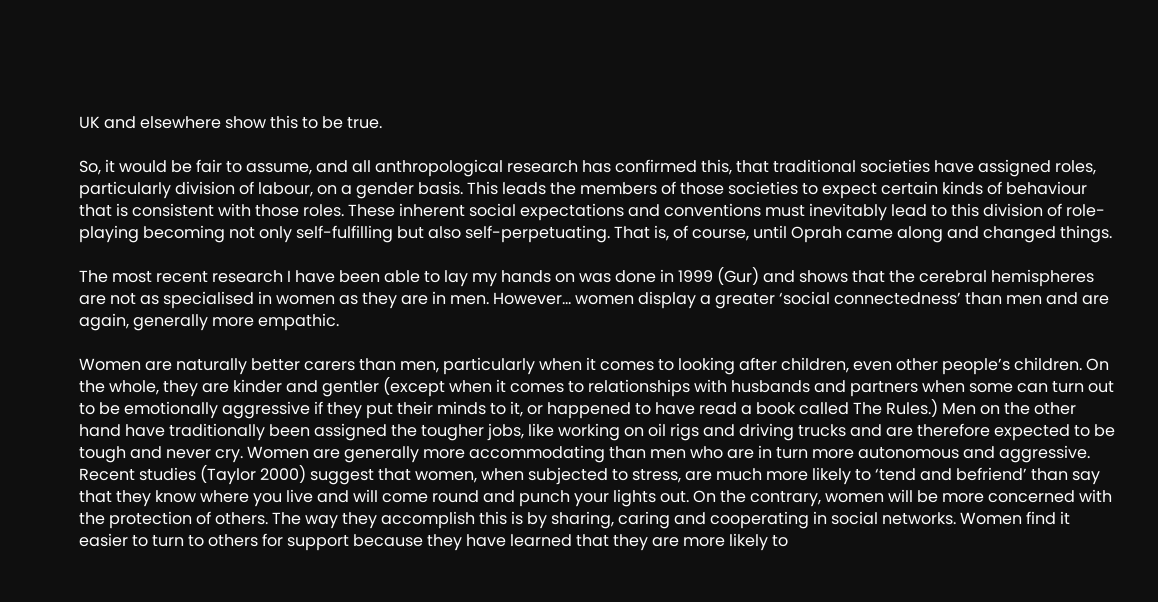UK and elsewhere show this to be true.

So, it would be fair to assume, and all anthropological research has confirmed this, that traditional societies have assigned roles, particularly division of labour, on a gender basis. This leads the members of those societies to expect certain kinds of behaviour that is consistent with those roles. These inherent social expectations and conventions must inevitably lead to this division of role-playing becoming not only self-fulfilling but also self-perpetuating. That is, of course, until Oprah came along and changed things.

The most recent research I have been able to lay my hands on was done in 1999 (Gur) and shows that the cerebral hemispheres are not as specialised in women as they are in men. However… women display a greater ‘social connectedness’ than men and are again, generally more empathic.

Women are naturally better carers than men, particularly when it comes to looking after children, even other people’s children. On the whole, they are kinder and gentler (except when it comes to relationships with husbands and partners when some can turn out to be emotionally aggressive if they put their minds to it, or happened to have read a book called The Rules.) Men on the other hand have traditionally been assigned the tougher jobs, like working on oil rigs and driving trucks and are therefore expected to be tough and never cry. Women are generally more accommodating than men who are in turn more autonomous and aggressive. Recent studies (Taylor 2000) suggest that women, when subjected to stress, are much more likely to ‘tend and befriend’ than say that they know where you live and will come round and punch your lights out. On the contrary, women will be more concerned with the protection of others. The way they accomplish this is by sharing, caring and cooperating in social networks. Women find it easier to turn to others for support because they have learned that they are more likely to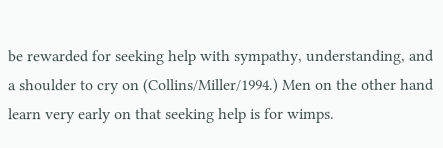be rewarded for seeking help with sympathy, understanding, and a shoulder to cry on (Collins/Miller/1994.) Men on the other hand learn very early on that seeking help is for wimps.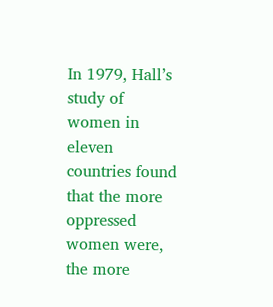In 1979, Hall’s study of women in eleven countries found that the more oppressed women were, the more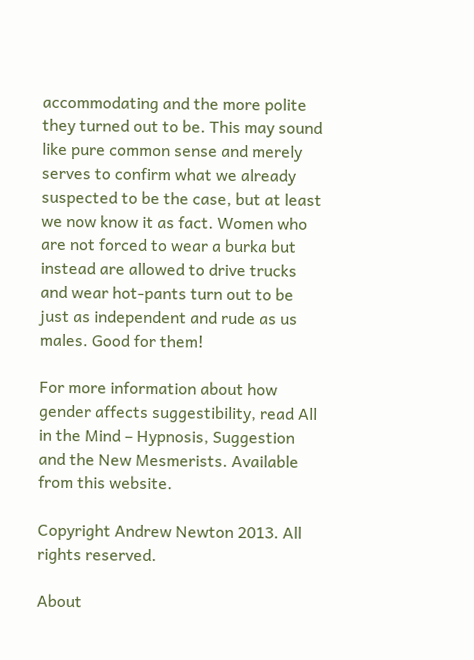accommodating and the more polite they turned out to be. This may sound like pure common sense and merely serves to confirm what we already suspected to be the case, but at least we now know it as fact. Women who are not forced to wear a burka but instead are allowed to drive trucks and wear hot-pants turn out to be just as independent and rude as us males. Good for them!

For more information about how gender affects suggestibility, read All in the Mind – Hypnosis, Suggestion and the New Mesmerists. Available from this website.

Copyright Andrew Newton 2013. All rights reserved.

About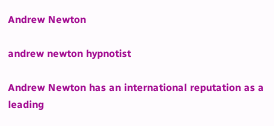Andrew Newton

andrew newton hypnotist

Andrew Newton has an international reputation as a leading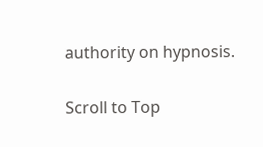authority on hypnosis.

Scroll to Top